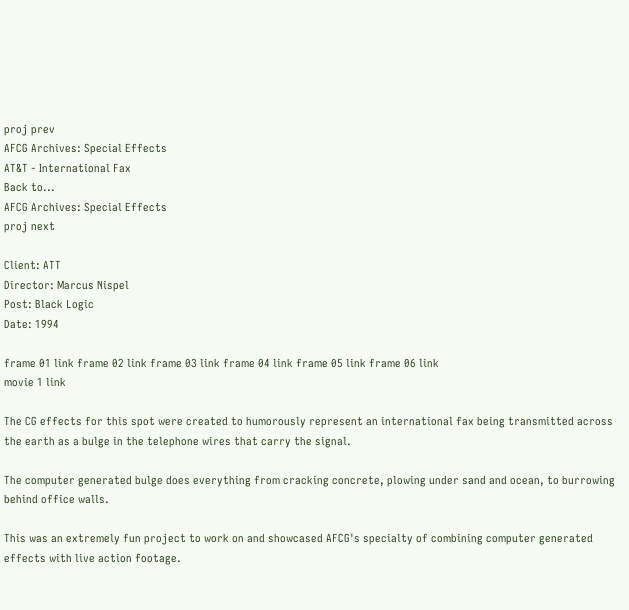proj prev
AFCG Archives: Special Effects
AT&T - International Fax
Back to...
AFCG Archives: Special Effects
proj next

Client: ATT
Director: Marcus Nispel
Post: Black Logic
Date: 1994

frame 01 link frame 02 link frame 03 link frame 04 link frame 05 link frame 06 link
movie 1 link

The CG effects for this spot were created to humorously represent an international fax being transmitted across the earth as a bulge in the telephone wires that carry the signal.

The computer generated bulge does everything from cracking concrete, plowing under sand and ocean, to burrowing behind office walls.

This was an extremely fun project to work on and showcased AFCG's specialty of combining computer generated effects with live action footage.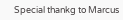Special thankg to Marcus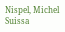Nispel, Michel Suissa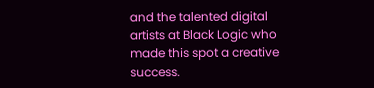and the talented digital artists at Black Logic who made this spot a creative success.